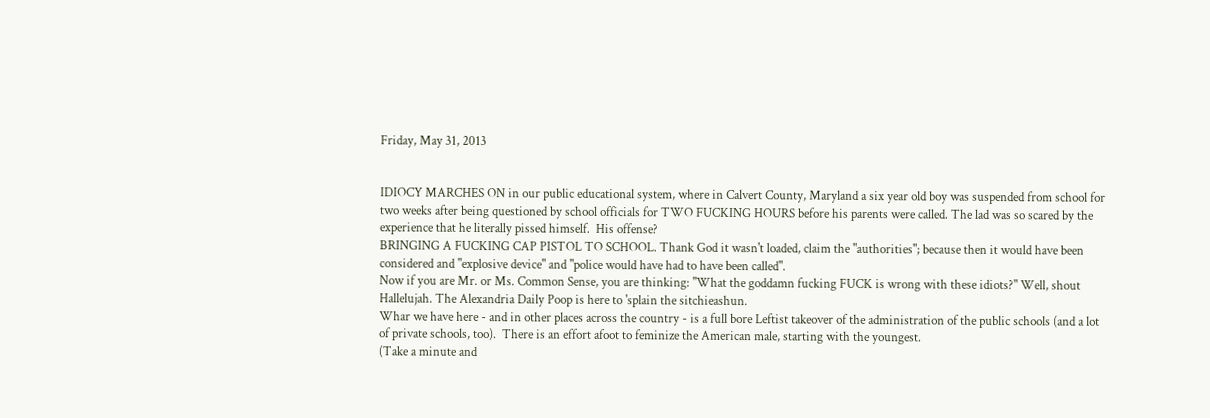Friday, May 31, 2013


IDIOCY MARCHES ON in our public educational system, where in Calvert County, Maryland a six year old boy was suspended from school for two weeks after being questioned by school officials for TWO FUCKING HOURS before his parents were called. The lad was so scared by the experience that he literally pissed himself.  His offense?
BRINGING A FUCKING CAP PISTOL TO SCHOOL. Thank God it wasn't loaded, claim the "authorities"; because then it would have been considered and "explosive device" and "police would have had to have been called".
Now if you are Mr. or Ms. Common Sense, you are thinking: "What the goddamn fucking FUCK is wrong with these idiots?" Well, shout Hallelujah. The Alexandria Daily Poop is here to 'splain the sitchieashun.
Whar we have here - and in other places across the country - is a full bore Leftist takeover of the administration of the public schools (and a lot of private schools, too).  There is an effort afoot to feminize the American male, starting with the youngest.
(Take a minute and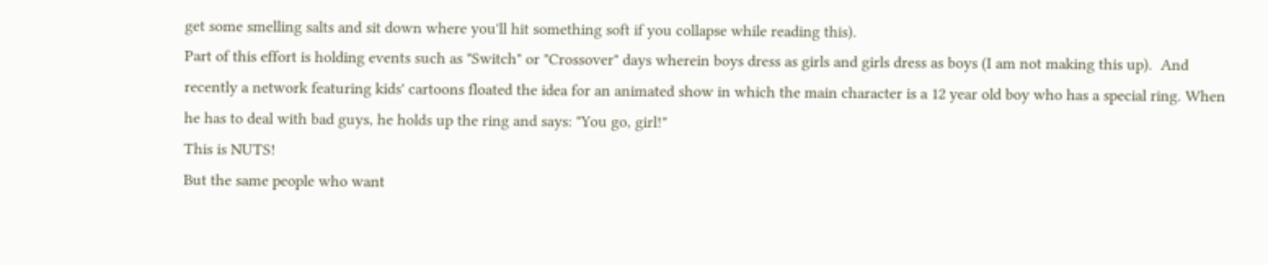get some smelling salts and sit down where you'll hit something soft if you collapse while reading this).
Part of this effort is holding events such as "Switch" or "Crossover" days wherein boys dress as girls and girls dress as boys (I am not making this up).  And recently a network featuring kids' cartoons floated the idea for an animated show in which the main character is a 12 year old boy who has a special ring. When he has to deal with bad guys, he holds up the ring and says: "You go, girl!"
This is NUTS!
But the same people who want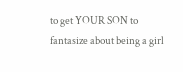to get YOUR SON to fantasize about being a girl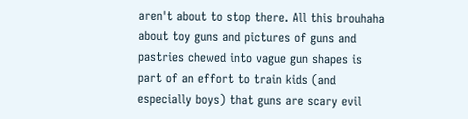aren't about to stop there. All this brouhaha about toy guns and pictures of guns and pastries chewed into vague gun shapes is part of an effort to train kids (and especially boys) that guns are scary evil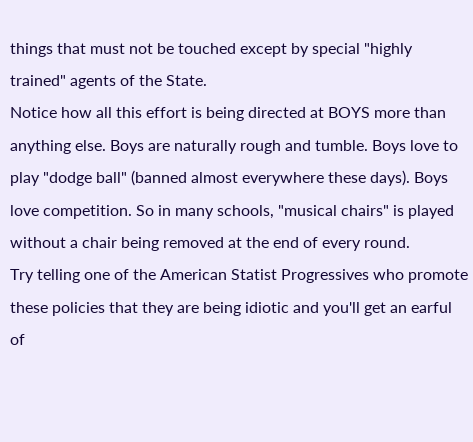things that must not be touched except by special "highly trained" agents of the State.
Notice how all this effort is being directed at BOYS more than anything else. Boys are naturally rough and tumble. Boys love to play "dodge ball" (banned almost everywhere these days). Boys love competition. So in many schools, "musical chairs" is played without a chair being removed at the end of every round.
Try telling one of the American Statist Progressives who promote these policies that they are being idiotic and you'll get an earful of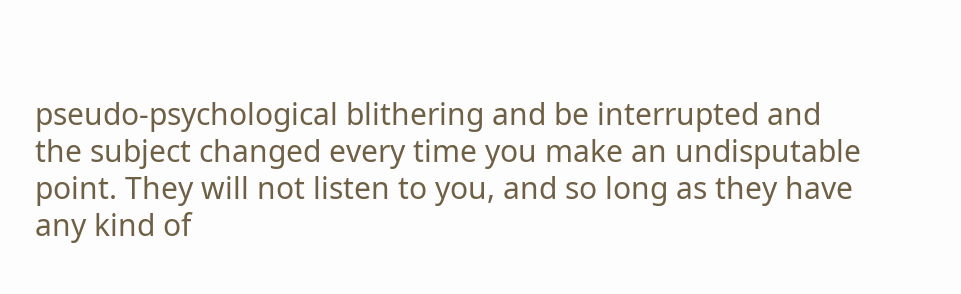pseudo-psychological blithering and be interrupted and the subject changed every time you make an undisputable point. They will not listen to you, and so long as they have any kind of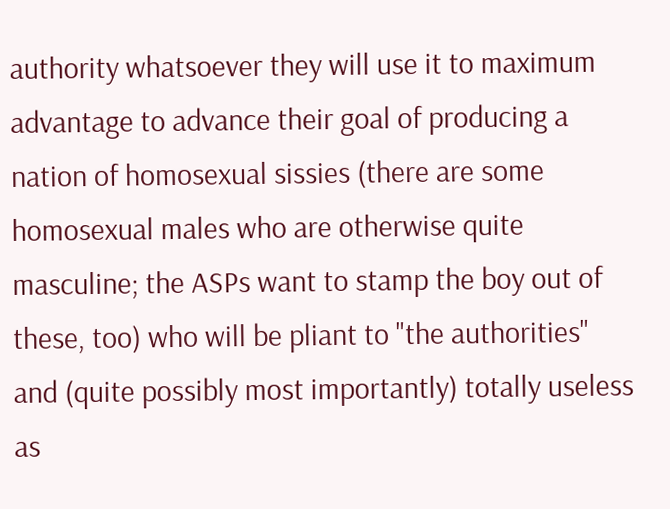authority whatsoever they will use it to maximum advantage to advance their goal of producing a nation of homosexual sissies (there are some homosexual males who are otherwise quite masculine; the ASPs want to stamp the boy out of these, too) who will be pliant to "the authorities" and (quite possibly most importantly) totally useless as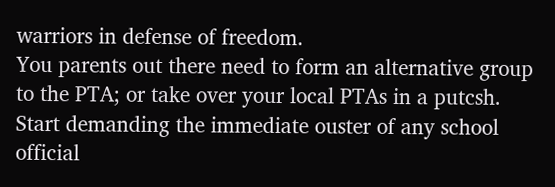warriors in defense of freedom.
You parents out there need to form an alternative group to the PTA; or take over your local PTAs in a putcsh. Start demanding the immediate ouster of any school official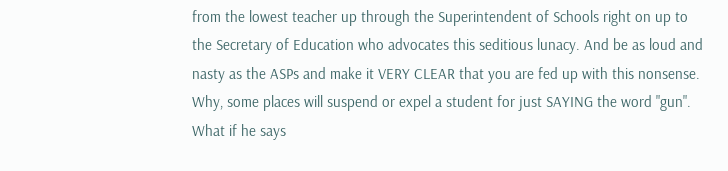from the lowest teacher up through the Superintendent of Schools right on up to the Secretary of Education who advocates this seditious lunacy. And be as loud and nasty as the ASPs and make it VERY CLEAR that you are fed up with this nonsense.
Why, some places will suspend or expel a student for just SAYING the word "gun".  What if he says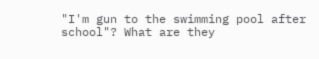"I'm gun to the swimming pool after school"? What are they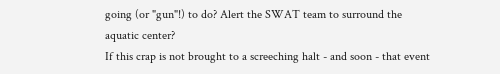going (or "gun"!) to do? Alert the SWAT team to surround the aquatic center?
If this crap is not brought to a screeching halt - and soon - that event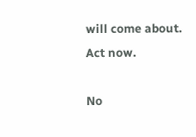will come about. Act now.

No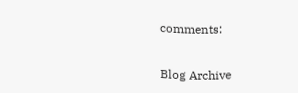comments:


Blog Archive